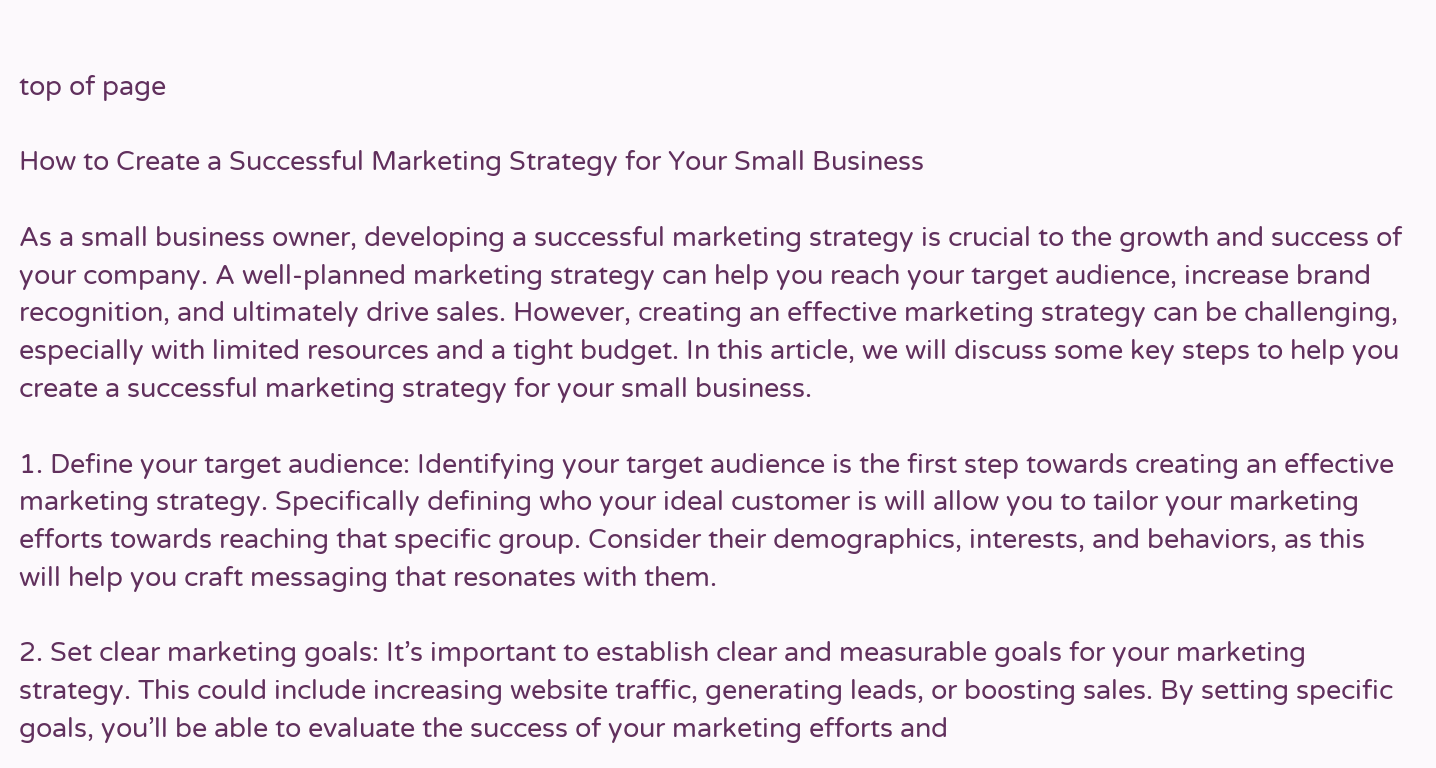top of page

How to Create a Successful Marketing Strategy for Your Small Business

As a small business owner, developing a successful marketing strategy is crucial to the growth and success of your company. A well-planned marketing strategy can help you reach your target audience, increase brand recognition, and ultimately drive sales. However, creating an effective marketing strategy can be challenging, especially with limited resources and a tight budget. In this article, we will discuss some key steps to help you create a successful marketing strategy for your small business.

1. Define your target audience: Identifying your target audience is the first step towards creating an effective marketing strategy. Specifically defining who your ideal customer is will allow you to tailor your marketing efforts towards reaching that specific group. Consider their demographics, interests, and behaviors, as this will help you craft messaging that resonates with them.

2. Set clear marketing goals: It’s important to establish clear and measurable goals for your marketing strategy. This could include increasing website traffic, generating leads, or boosting sales. By setting specific goals, you’ll be able to evaluate the success of your marketing efforts and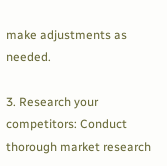make adjustments as needed.

3. Research your competitors: Conduct thorough market research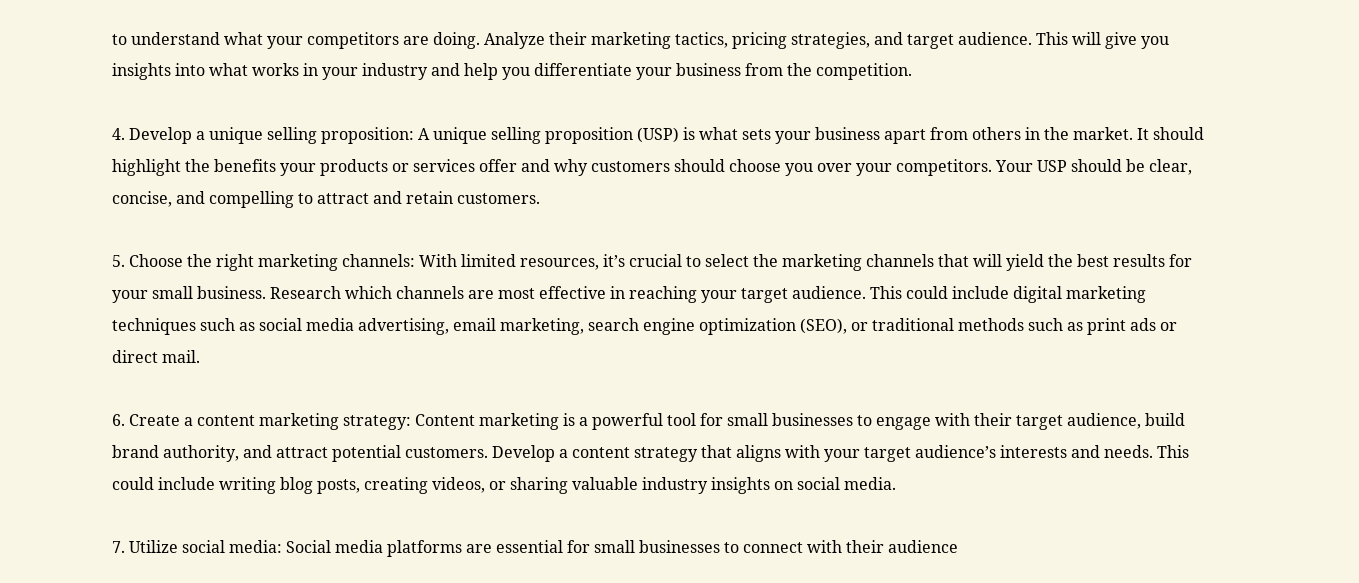to understand what your competitors are doing. Analyze their marketing tactics, pricing strategies, and target audience. This will give you insights into what works in your industry and help you differentiate your business from the competition.

4. Develop a unique selling proposition: A unique selling proposition (USP) is what sets your business apart from others in the market. It should highlight the benefits your products or services offer and why customers should choose you over your competitors. Your USP should be clear, concise, and compelling to attract and retain customers.

5. Choose the right marketing channels: With limited resources, it’s crucial to select the marketing channels that will yield the best results for your small business. Research which channels are most effective in reaching your target audience. This could include digital marketing techniques such as social media advertising, email marketing, search engine optimization (SEO), or traditional methods such as print ads or direct mail.

6. Create a content marketing strategy: Content marketing is a powerful tool for small businesses to engage with their target audience, build brand authority, and attract potential customers. Develop a content strategy that aligns with your target audience’s interests and needs. This could include writing blog posts, creating videos, or sharing valuable industry insights on social media.

7. Utilize social media: Social media platforms are essential for small businesses to connect with their audience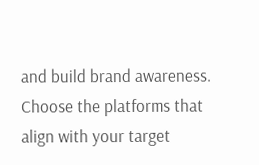and build brand awareness. Choose the platforms that align with your target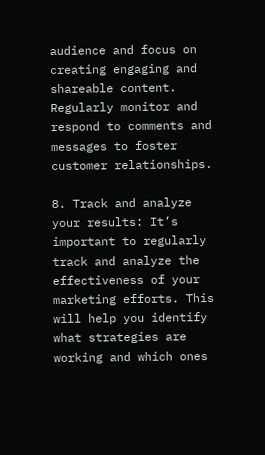audience and focus on creating engaging and shareable content. Regularly monitor and respond to comments and messages to foster customer relationships.

8. Track and analyze your results: It’s important to regularly track and analyze the effectiveness of your marketing efforts. This will help you identify what strategies are working and which ones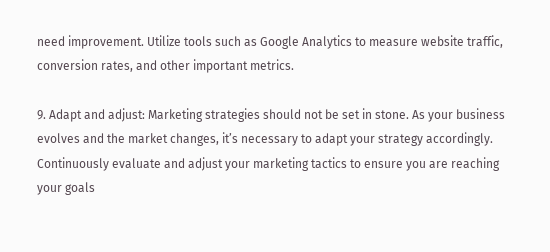need improvement. Utilize tools such as Google Analytics to measure website traffic, conversion rates, and other important metrics.

9. Adapt and adjust: Marketing strategies should not be set in stone. As your business evolves and the market changes, it’s necessary to adapt your strategy accordingly. Continuously evaluate and adjust your marketing tactics to ensure you are reaching your goals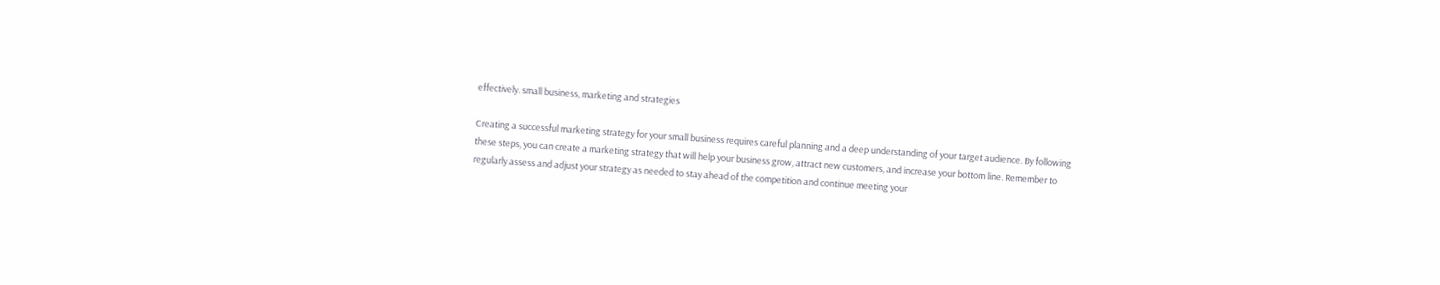effectively. small business, marketing and strategies

Creating a successful marketing strategy for your small business requires careful planning and a deep understanding of your target audience. By following these steps, you can create a marketing strategy that will help your business grow, attract new customers, and increase your bottom line. Remember to regularly assess and adjust your strategy as needed to stay ahead of the competition and continue meeting your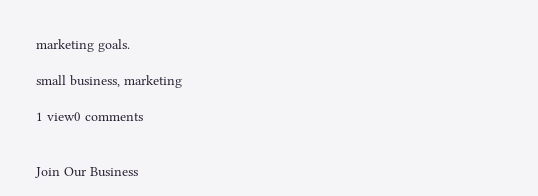marketing goals.

small business, marketing

1 view0 comments


Join Our Business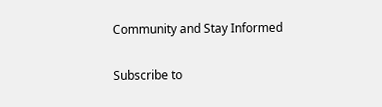Community and Stay Informed

Subscribe to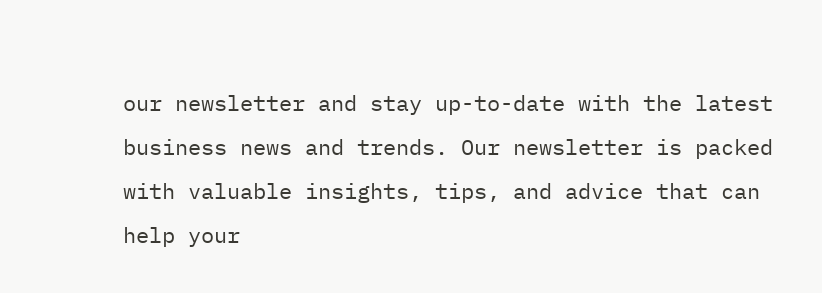our newsletter and stay up-to-date with the latest business news and trends. Our newsletter is packed with valuable insights, tips, and advice that can help your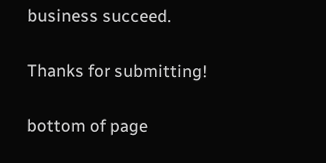business succeed.

Thanks for submitting!

bottom of page